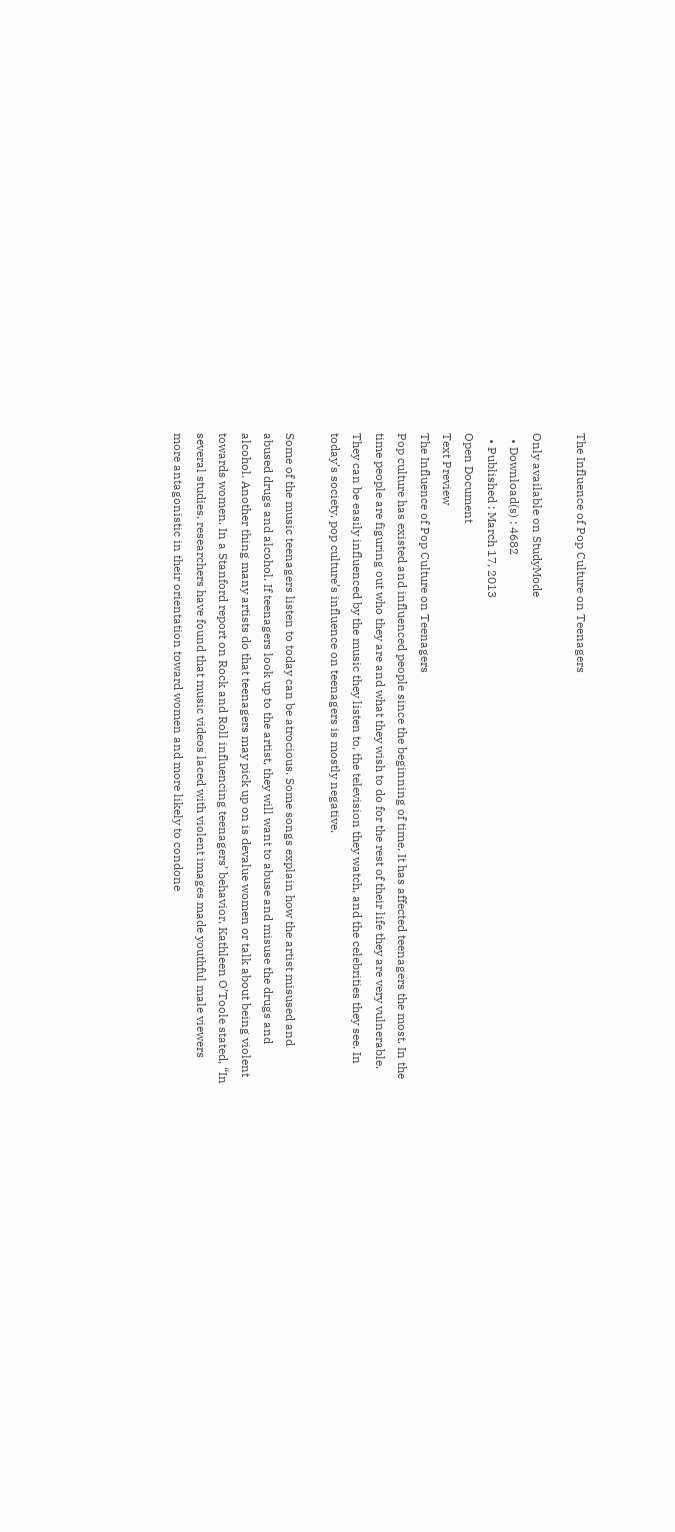The Influence of Pop Culture on Teenagers

Only available on StudyMode
  • Download(s) : 4682
  • Published : March 17, 2013
Open Document
Text Preview
The Influence of Pop Culture on Teenagers
Pop culture has existed and influenced people since the beginning of time. It has affected teenagers the most. In the time people are figuring out who they are and what they wish to do for the rest of their life they are very vulnerable. They can be easily influenced by the music they listen to, the television they watch, and the celebrities they see. In today’s society, pop culture’s influence on teenagers is mostly negative.

Some of the music teenagers listen to today can be atrocious. Some songs explain how the artist misused and abused drugs and alcohol. If teenagers look up to the artist, they will want to abuse and misuse the drugs and alcohol. Another thing many artists do that teenagers may pick up on is devalue women or talk about being violent towards women. In a Stanford report on Rock and Roll influencing teenagers’ behavior, Kathleen O’Toole stated, “In several studies, researchers have found that music videos laced with violent images made youthful male viewers more antagonistic in their orientation toward women and more likely to condone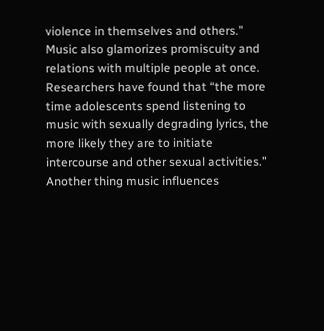violence in themselves and others.” Music also glamorizes promiscuity and relations with multiple people at once. Researchers have found that “the more time adolescents spend listening to music with sexually degrading lyrics, the more likely they are to initiate intercourse and other sexual activities.” Another thing music influences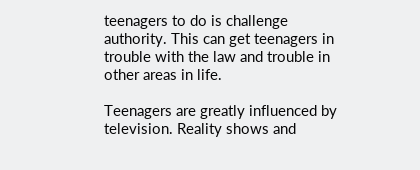teenagers to do is challenge authority. This can get teenagers in trouble with the law and trouble in other areas in life.

Teenagers are greatly influenced by television. Reality shows and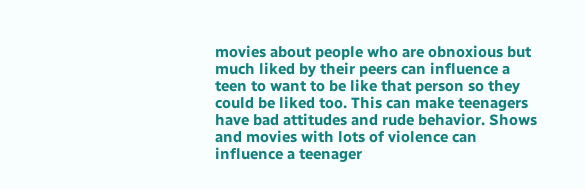movies about people who are obnoxious but much liked by their peers can influence a teen to want to be like that person so they could be liked too. This can make teenagers have bad attitudes and rude behavior. Shows and movies with lots of violence can influence a teenager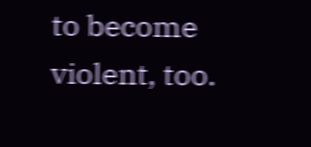to become violent, too.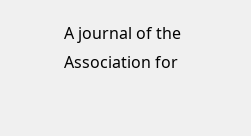A journal of the Association for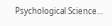Psychological Science...